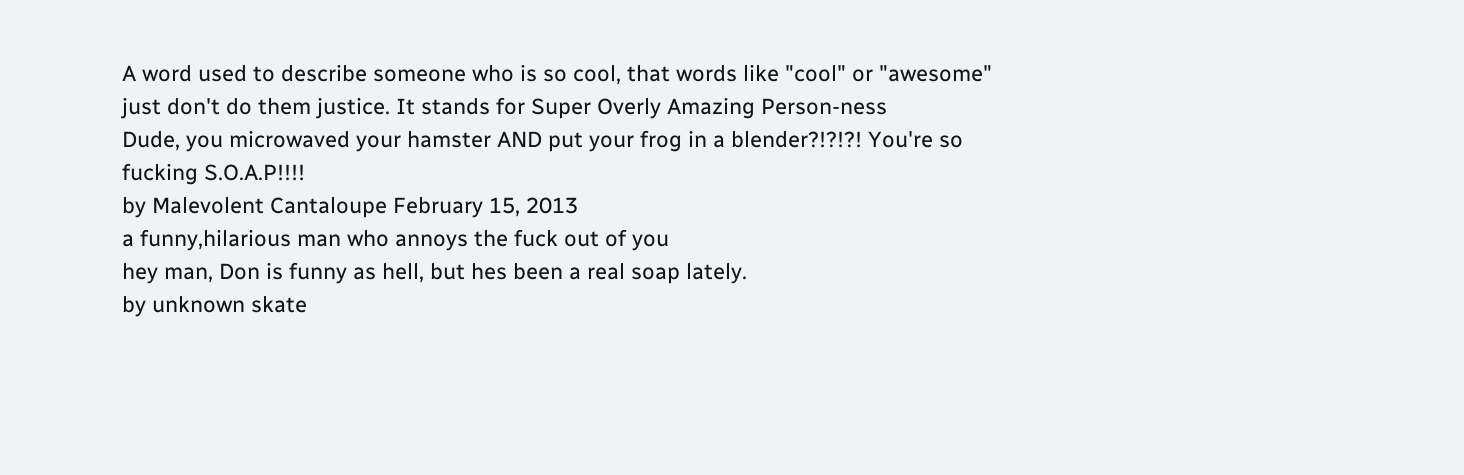A word used to describe someone who is so cool, that words like "cool" or "awesome" just don't do them justice. It stands for Super Overly Amazing Person-ness
Dude, you microwaved your hamster AND put your frog in a blender?!?!?! You're so fucking S.O.A.P!!!!
by Malevolent Cantaloupe February 15, 2013
a funny,hilarious man who annoys the fuck out of you
hey man, Don is funny as hell, but hes been a real soap lately.
by unknown skate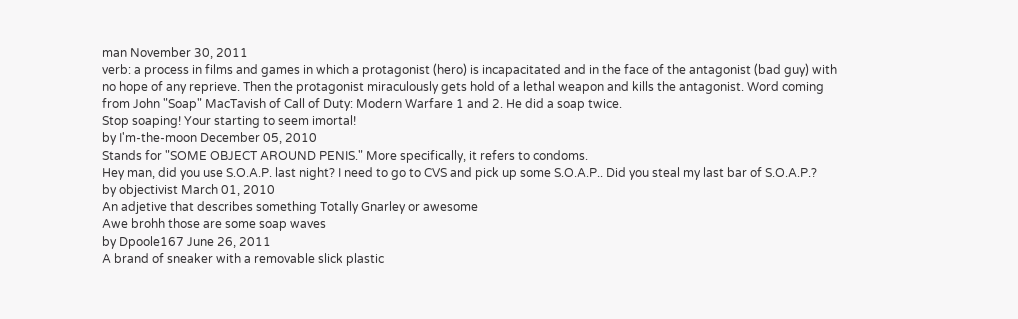man November 30, 2011
verb: a process in films and games in which a protagonist (hero) is incapacitated and in the face of the antagonist (bad guy) with no hope of any reprieve. Then the protagonist miraculously gets hold of a lethal weapon and kills the antagonist. Word coming from John "Soap" MacTavish of Call of Duty: Modern Warfare 1 and 2. He did a soap twice.
Stop soaping! Your starting to seem imortal!
by I'm-the-moon December 05, 2010
Stands for "SOME OBJECT AROUND PENIS." More specifically, it refers to condoms.
Hey man, did you use S.O.A.P. last night? I need to go to CVS and pick up some S.O.A.P.. Did you steal my last bar of S.O.A.P.?
by objectivist March 01, 2010
An adjetive that describes something Totally Gnarley or awesome
Awe brohh those are some soap waves
by Dpoole167 June 26, 2011
A brand of sneaker with a removable slick plastic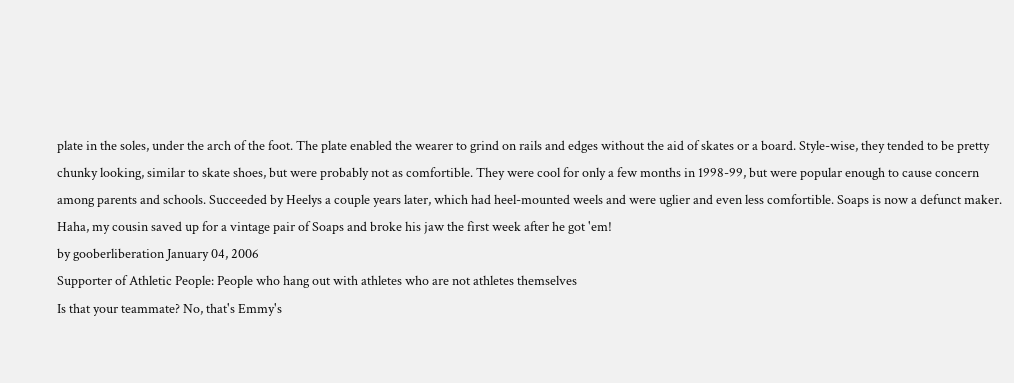plate in the soles, under the arch of the foot. The plate enabled the wearer to grind on rails and edges without the aid of skates or a board. Style-wise, they tended to be pretty chunky looking, similar to skate shoes, but were probably not as comfortible. They were cool for only a few months in 1998-99, but were popular enough to cause concern among parents and schools. Succeeded by Heelys a couple years later, which had heel-mounted weels and were uglier and even less comfortible. Soaps is now a defunct maker.
Haha, my cousin saved up for a vintage pair of Soaps and broke his jaw the first week after he got 'em!
by gooberliberation January 04, 2006
Supporter of Athletic People: People who hang out with athletes who are not athletes themselves
Is that your teammate? No, that's Emmy's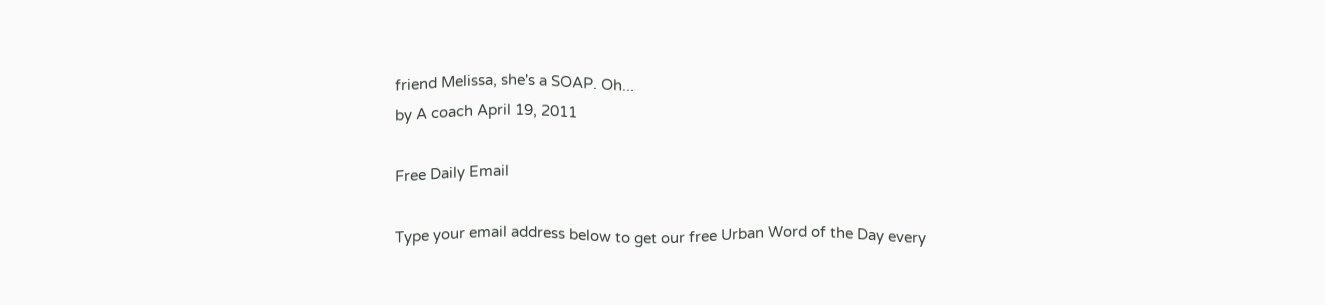friend Melissa, she's a SOAP. Oh...
by A coach April 19, 2011

Free Daily Email

Type your email address below to get our free Urban Word of the Day every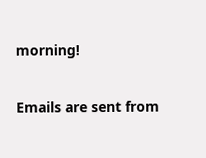morning!

Emails are sent from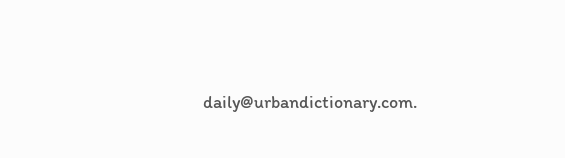daily@urbandictionary.com.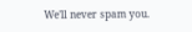We'll never spam you.